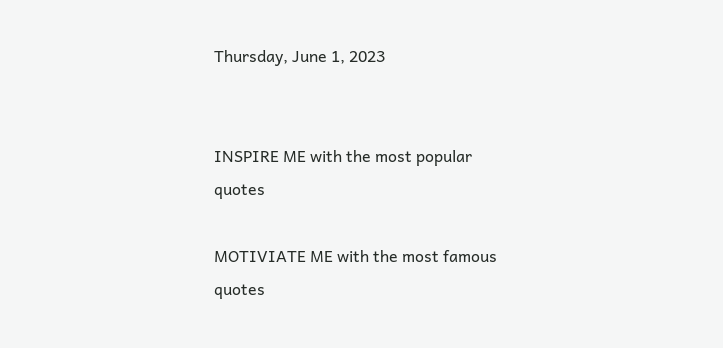Thursday, June 1, 2023


INSPIRE ME with the most popular quotes

MOTIVIATE ME with the most famous quotes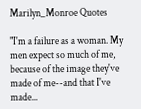Marilyn_Monroe Quotes

"I'm a failure as a woman. My men expect so much of me, because of the image they've made of me--and that I've made...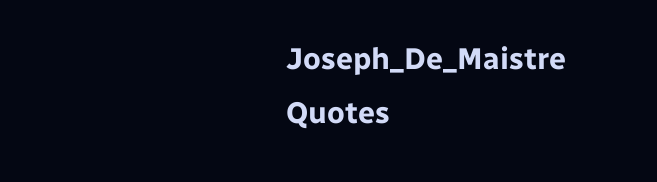Joseph_De_Maistre Quotes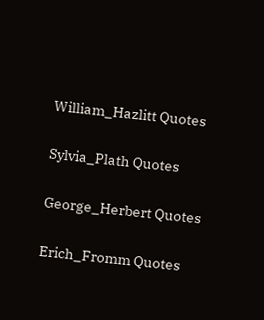William_Hazlitt Quotes

Sylvia_Plath Quotes

George_Herbert Quotes

Erich_Fromm Quotes